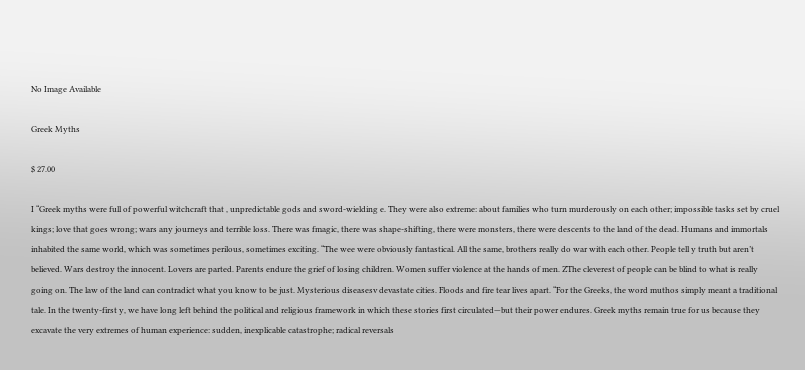No Image Available

Greek Myths

$ 27.00

I “Greek myths were full of powerful witchcraft that , unpredictable gods and sword-wielding e. They were also extreme: about families who turn murderously on each other; impossible tasks set by cruel kings; love that goes wrong; wars any journeys and terrible loss. There was fmagic, there was shape-shifting, there were monsters, there were descents to the land of the dead. Humans and immortals inhabited the same world, which was sometimes perilous, sometimes exciting. “The wee were obviously fantastical. All the same, brothers really do war with each other. People tell y truth but aren’t believed. Wars destroy the innocent. Lovers are parted. Parents endure the grief of losing children. Women suffer violence at the hands of men. ZThe cleverest of people can be blind to what is really going on. The law of the land can contradict what you know to be just. Mysterious diseasesv devastate cities. Floods and fire tear lives apart. “For the Greeks, the word muthos simply meant a traditional tale. In the twenty-first y, we have long left behind the political and religious framework in which these stories first circulated—but their power endures. Greek myths remain true for us because they excavate the very extremes of human experience: sudden, inexplicable catastrophe; radical reversals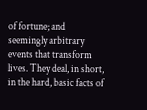of fortune; and seemingly arbitrary events that transform lives. They deal, in short, in the hard, basic facts of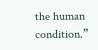the human condition.”